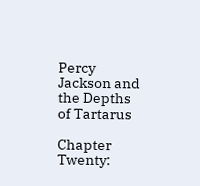Percy Jackson and the Depths of Tartarus

Chapter Twenty: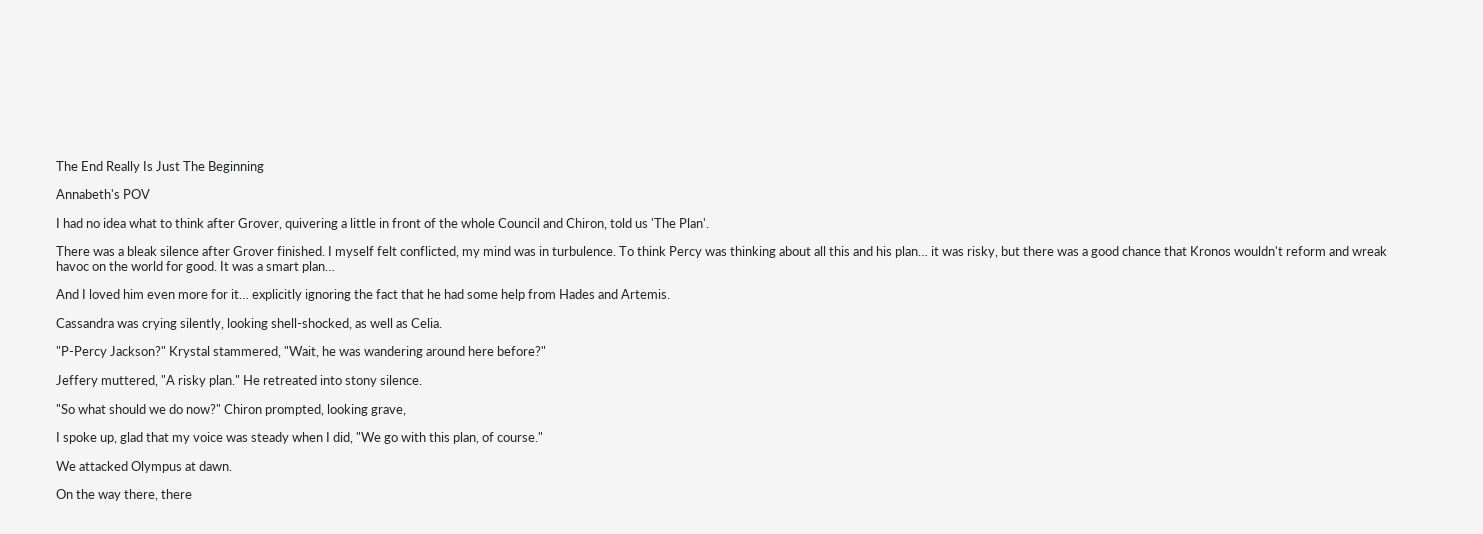The End Really Is Just The Beginning

Annabeth's POV

I had no idea what to think after Grover, quivering a little in front of the whole Council and Chiron, told us 'The Plan'.

There was a bleak silence after Grover finished. I myself felt conflicted, my mind was in turbulence. To think Percy was thinking about all this and his plan… it was risky, but there was a good chance that Kronos wouldn't reform and wreak havoc on the world for good. It was a smart plan…

And I loved him even more for it… explicitly ignoring the fact that he had some help from Hades and Artemis.

Cassandra was crying silently, looking shell-shocked, as well as Celia.

"P-Percy Jackson?" Krystal stammered, "Wait, he was wandering around here before?"

Jeffery muttered, "A risky plan." He retreated into stony silence.

"So what should we do now?" Chiron prompted, looking grave,

I spoke up, glad that my voice was steady when I did, "We go with this plan, of course."

We attacked Olympus at dawn.

On the way there, there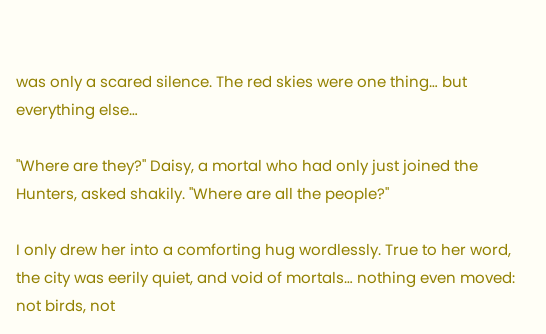was only a scared silence. The red skies were one thing… but everything else…

"Where are they?" Daisy, a mortal who had only just joined the Hunters, asked shakily. "Where are all the people?"

I only drew her into a comforting hug wordlessly. True to her word, the city was eerily quiet, and void of mortals… nothing even moved: not birds, not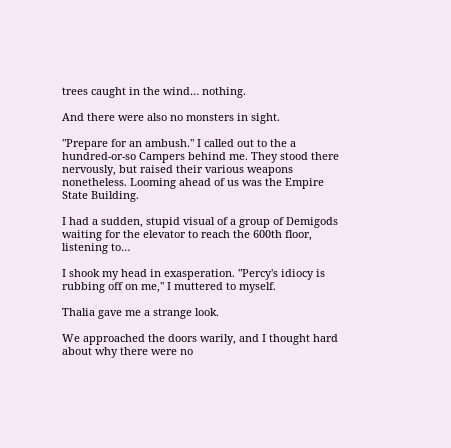trees caught in the wind… nothing.

And there were also no monsters in sight.

"Prepare for an ambush." I called out to the a hundred-or-so Campers behind me. They stood there nervously, but raised their various weapons nonetheless. Looming ahead of us was the Empire State Building.

I had a sudden, stupid visual of a group of Demigods waiting for the elevator to reach the 600th floor, listening to…

I shook my head in exasperation. "Percy's idiocy is rubbing off on me," I muttered to myself.

Thalia gave me a strange look.

We approached the doors warily, and I thought hard about why there were no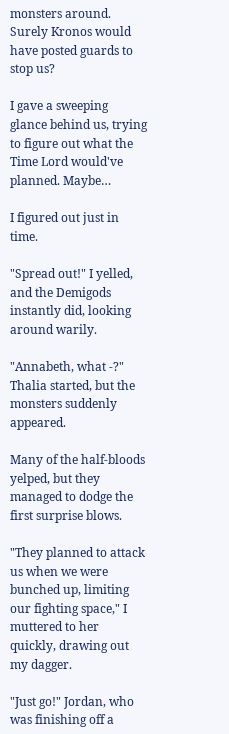monsters around. Surely Kronos would have posted guards to stop us?

I gave a sweeping glance behind us, trying to figure out what the Time Lord would've planned. Maybe…

I figured out just in time.

"Spread out!" I yelled, and the Demigods instantly did, looking around warily.

"Annabeth, what -?" Thalia started, but the monsters suddenly appeared.

Many of the half-bloods yelped, but they managed to dodge the first surprise blows.

"They planned to attack us when we were bunched up, limiting our fighting space," I muttered to her quickly, drawing out my dagger.

"Just go!" Jordan, who was finishing off a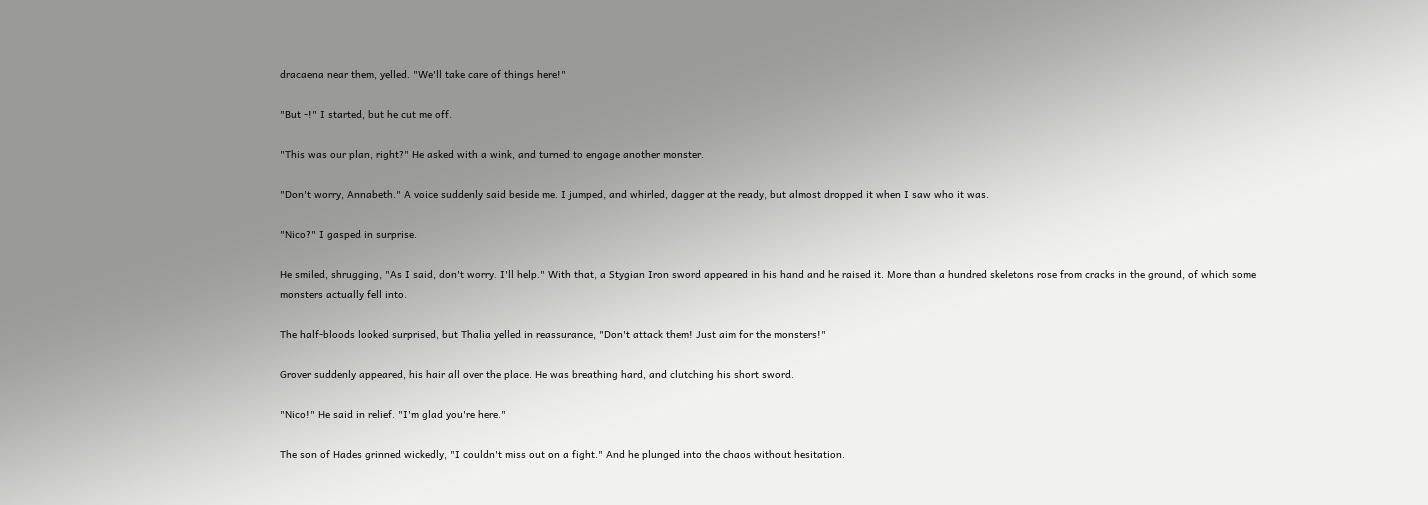dracaena near them, yelled. "We'll take care of things here!"

"But -!" I started, but he cut me off.

"This was our plan, right?" He asked with a wink, and turned to engage another monster.

"Don't worry, Annabeth." A voice suddenly said beside me. I jumped, and whirled, dagger at the ready, but almost dropped it when I saw who it was.

"Nico?" I gasped in surprise.

He smiled, shrugging, "As I said, don't worry. I'll help." With that, a Stygian Iron sword appeared in his hand and he raised it. More than a hundred skeletons rose from cracks in the ground, of which some monsters actually fell into.

The half-bloods looked surprised, but Thalia yelled in reassurance, "Don't attack them! Just aim for the monsters!"

Grover suddenly appeared, his hair all over the place. He was breathing hard, and clutching his short sword.

"Nico!" He said in relief. "I'm glad you're here."

The son of Hades grinned wickedly, "I couldn't miss out on a fight." And he plunged into the chaos without hesitation.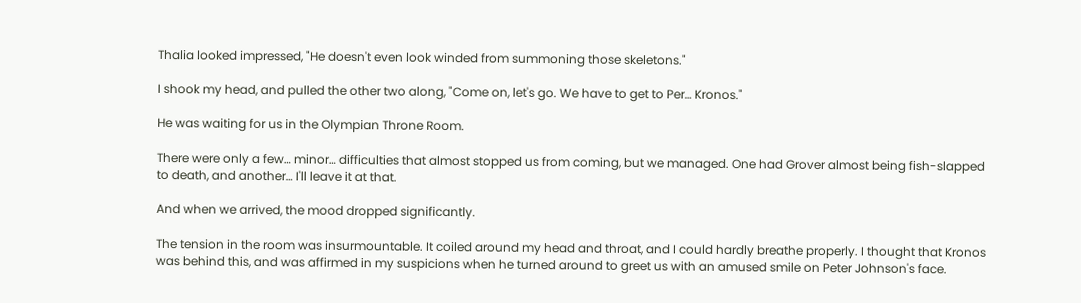Thalia looked impressed, "He doesn't even look winded from summoning those skeletons."

I shook my head, and pulled the other two along, "Come on, let's go. We have to get to Per… Kronos."

He was waiting for us in the Olympian Throne Room.

There were only a few… minor… difficulties that almost stopped us from coming, but we managed. One had Grover almost being fish-slapped to death, and another… I'll leave it at that.

And when we arrived, the mood dropped significantly.

The tension in the room was insurmountable. It coiled around my head and throat, and I could hardly breathe properly. I thought that Kronos was behind this, and was affirmed in my suspicions when he turned around to greet us with an amused smile on Peter Johnson's face.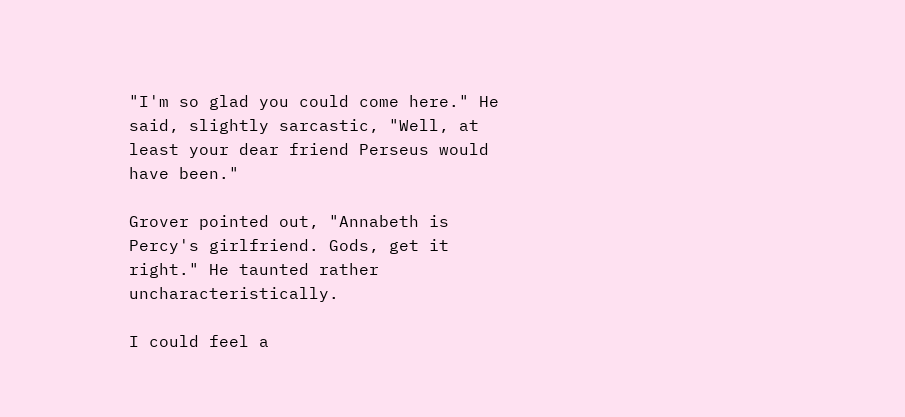"I'm so glad you could come here." He said, slightly sarcastic, "Well, at least your dear friend Perseus would have been."

Grover pointed out, "Annabeth is Percy's girlfriend. Gods, get it right." He taunted rather uncharacteristically.

I could feel a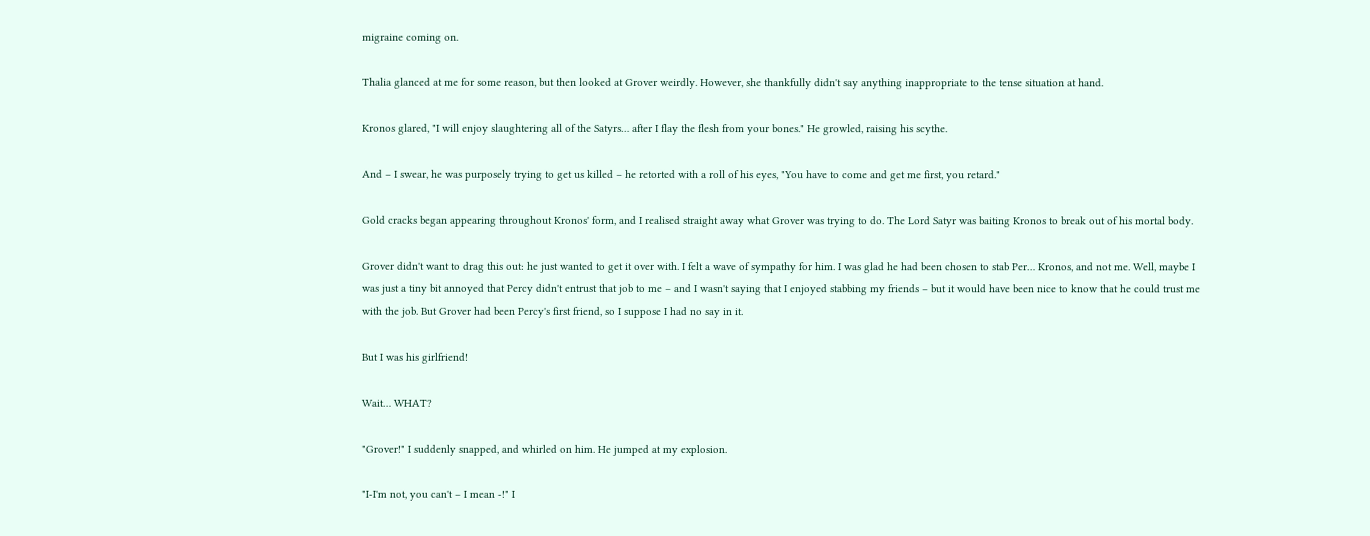migraine coming on.

Thalia glanced at me for some reason, but then looked at Grover weirdly. However, she thankfully didn't say anything inappropriate to the tense situation at hand.

Kronos glared, "I will enjoy slaughtering all of the Satyrs… after I flay the flesh from your bones." He growled, raising his scythe.

And – I swear, he was purposely trying to get us killed – he retorted with a roll of his eyes, "You have to come and get me first, you retard."

Gold cracks began appearing throughout Kronos' form, and I realised straight away what Grover was trying to do. The Lord Satyr was baiting Kronos to break out of his mortal body.

Grover didn't want to drag this out: he just wanted to get it over with. I felt a wave of sympathy for him. I was glad he had been chosen to stab Per… Kronos, and not me. Well, maybe I was just a tiny bit annoyed that Percy didn't entrust that job to me – and I wasn't saying that I enjoyed stabbing my friends – but it would have been nice to know that he could trust me with the job. But Grover had been Percy's first friend, so I suppose I had no say in it.

But I was his girlfriend!

Wait… WHAT?

"Grover!" I suddenly snapped, and whirled on him. He jumped at my explosion.

"I-I'm not, you can't – I mean -!" I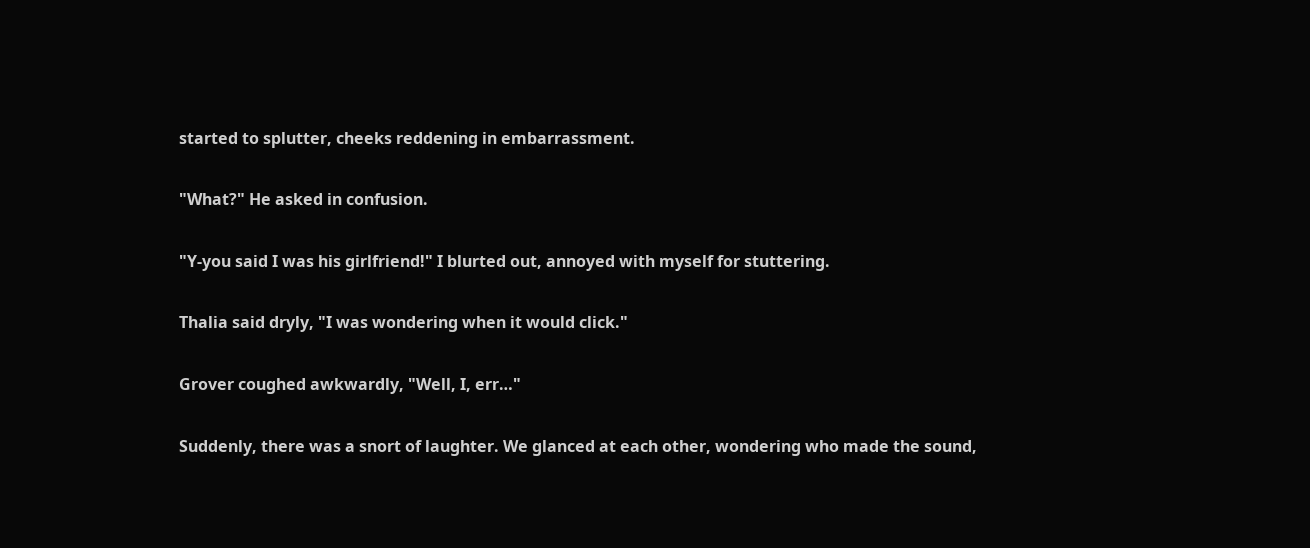started to splutter, cheeks reddening in embarrassment.

"What?" He asked in confusion.

"Y-you said I was his girlfriend!" I blurted out, annoyed with myself for stuttering.

Thalia said dryly, "I was wondering when it would click."

Grover coughed awkwardly, "Well, I, err…"

Suddenly, there was a snort of laughter. We glanced at each other, wondering who made the sound,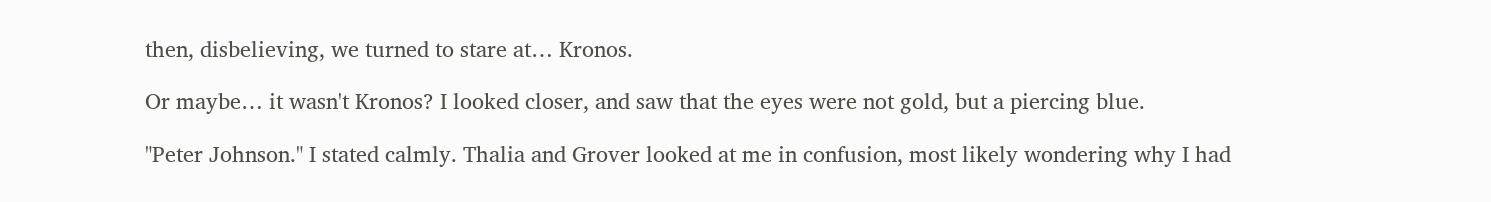then, disbelieving, we turned to stare at… Kronos.

Or maybe… it wasn't Kronos? I looked closer, and saw that the eyes were not gold, but a piercing blue.

"Peter Johnson." I stated calmly. Thalia and Grover looked at me in confusion, most likely wondering why I had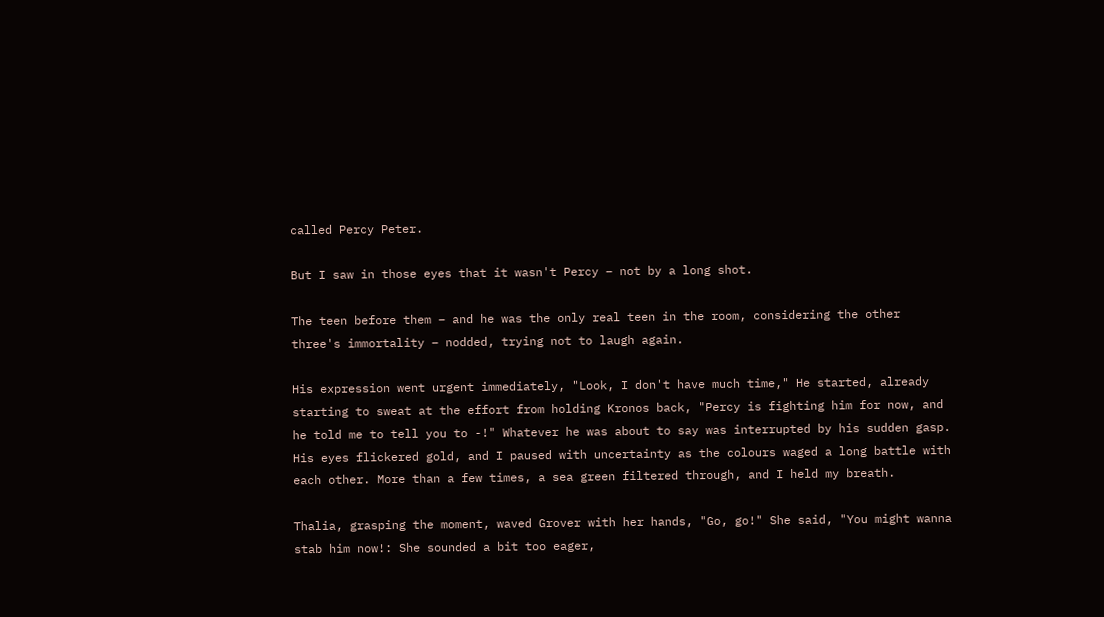called Percy Peter.

But I saw in those eyes that it wasn't Percy – not by a long shot.

The teen before them – and he was the only real teen in the room, considering the other three's immortality – nodded, trying not to laugh again.

His expression went urgent immediately, "Look, I don't have much time," He started, already starting to sweat at the effort from holding Kronos back, "Percy is fighting him for now, and he told me to tell you to -!" Whatever he was about to say was interrupted by his sudden gasp. His eyes flickered gold, and I paused with uncertainty as the colours waged a long battle with each other. More than a few times, a sea green filtered through, and I held my breath.

Thalia, grasping the moment, waved Grover with her hands, "Go, go!" She said, "You might wanna stab him now!: She sounded a bit too eager,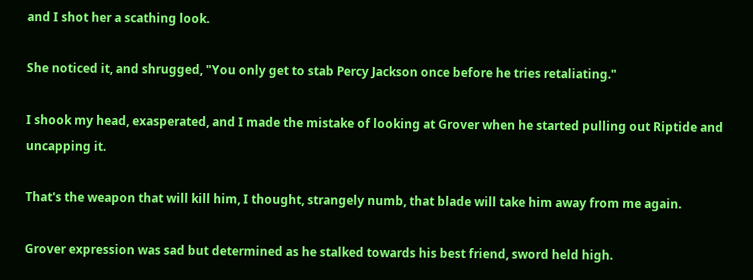and I shot her a scathing look.

She noticed it, and shrugged, "You only get to stab Percy Jackson once before he tries retaliating."

I shook my head, exasperated, and I made the mistake of looking at Grover when he started pulling out Riptide and uncapping it.

That's the weapon that will kill him, I thought, strangely numb, that blade will take him away from me again.

Grover expression was sad but determined as he stalked towards his best friend, sword held high.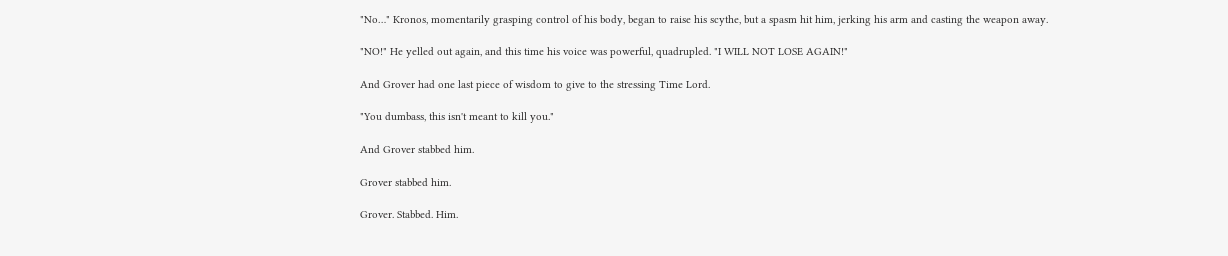"No…" Kronos, momentarily grasping control of his body, began to raise his scythe, but a spasm hit him, jerking his arm and casting the weapon away.

"NO!" He yelled out again, and this time his voice was powerful, quadrupled. "I WILL NOT LOSE AGAIN!"

And Grover had one last piece of wisdom to give to the stressing Time Lord.

"You dumbass, this isn't meant to kill you."

And Grover stabbed him.

Grover stabbed him.

Grover. Stabbed. Him.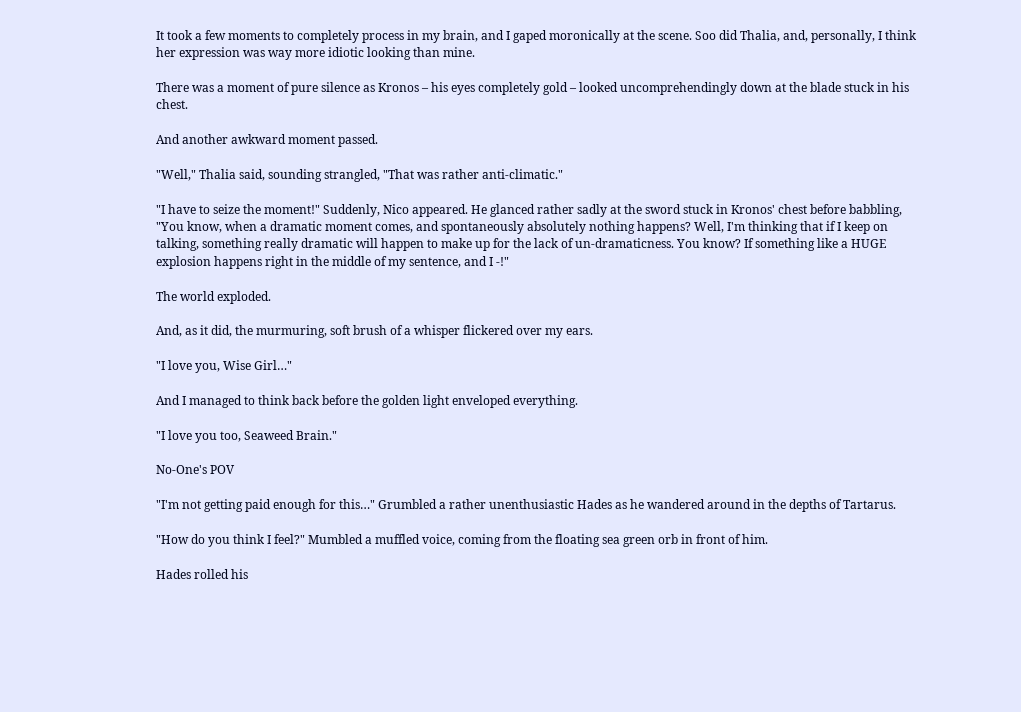It took a few moments to completely process in my brain, and I gaped moronically at the scene. Soo did Thalia, and, personally, I think her expression was way more idiotic looking than mine.

There was a moment of pure silence as Kronos – his eyes completely gold – looked uncomprehendingly down at the blade stuck in his chest.

And another awkward moment passed.

"Well," Thalia said, sounding strangled, "That was rather anti-climatic."

"I have to seize the moment!" Suddenly, Nico appeared. He glanced rather sadly at the sword stuck in Kronos' chest before babbling, "You know, when a dramatic moment comes, and spontaneously absolutely nothing happens? Well, I'm thinking that if I keep on talking, something really dramatic will happen to make up for the lack of un-dramaticness. You know? If something like a HUGE explosion happens right in the middle of my sentence, and I -!"

The world exploded.

And, as it did, the murmuring, soft brush of a whisper flickered over my ears.

"I love you, Wise Girl…"

And I managed to think back before the golden light enveloped everything.

"I love you too, Seaweed Brain."

No-One's POV

"I'm not getting paid enough for this…" Grumbled a rather unenthusiastic Hades as he wandered around in the depths of Tartarus.

"How do you think I feel?" Mumbled a muffled voice, coming from the floating sea green orb in front of him.

Hades rolled his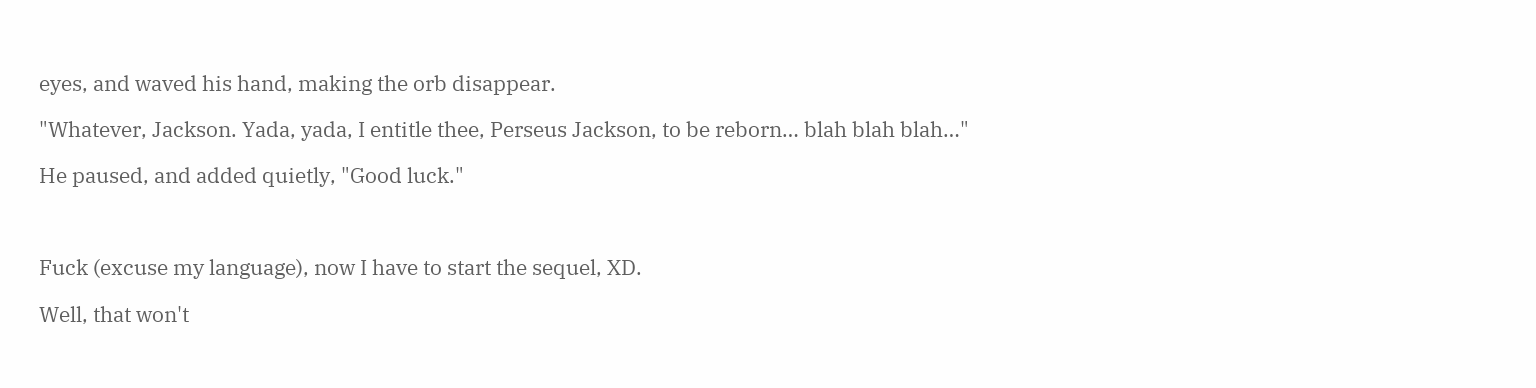eyes, and waved his hand, making the orb disappear.

"Whatever, Jackson. Yada, yada, I entitle thee, Perseus Jackson, to be reborn… blah blah blah…"

He paused, and added quietly, "Good luck."



Fuck (excuse my language), now I have to start the sequel, XD.

Well, that won't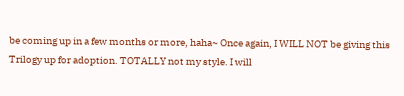be coming up in a few months or more, haha~ Once again, I WILL NOT be giving this Trilogy up for adoption. TOTALLY not my style. I will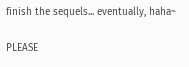finish the sequels... eventually, haha~

PLEASE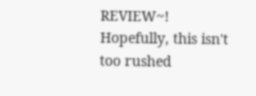REVIEW~! Hopefully, this isn't too rushed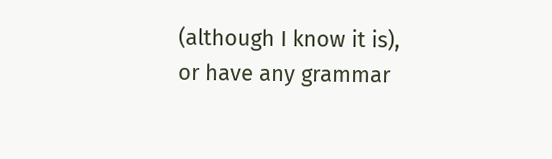(although I know it is), or have any grammar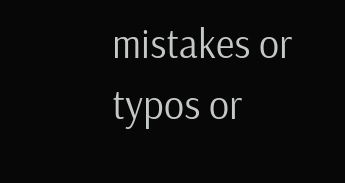mistakes or typos or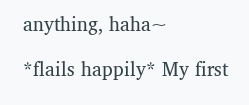anything, haha~

*flails happily* My first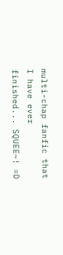multi-chap fanfic that I have ever finished... SQUEE~! =D